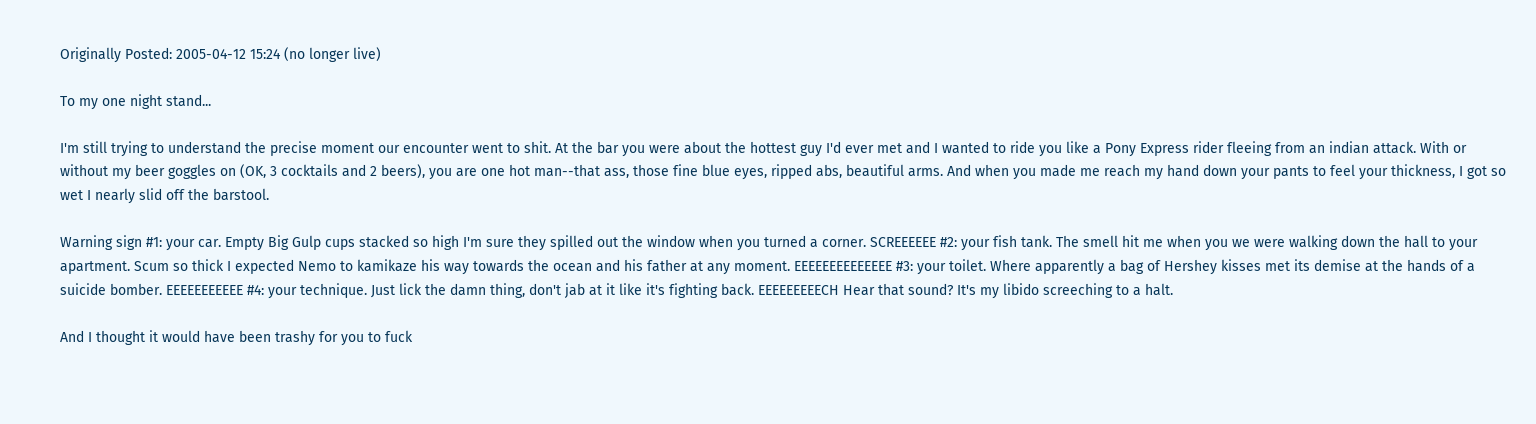Originally Posted: 2005-04-12 15:24 (no longer live)

To my one night stand...

I'm still trying to understand the precise moment our encounter went to shit. At the bar you were about the hottest guy I'd ever met and I wanted to ride you like a Pony Express rider fleeing from an indian attack. With or without my beer goggles on (OK, 3 cocktails and 2 beers), you are one hot man--that ass, those fine blue eyes, ripped abs, beautiful arms. And when you made me reach my hand down your pants to feel your thickness, I got so wet I nearly slid off the barstool.

Warning sign #1: your car. Empty Big Gulp cups stacked so high I'm sure they spilled out the window when you turned a corner. SCREEEEEE #2: your fish tank. The smell hit me when you we were walking down the hall to your apartment. Scum so thick I expected Nemo to kamikaze his way towards the ocean and his father at any moment. EEEEEEEEEEEEEE #3: your toilet. Where apparently a bag of Hershey kisses met its demise at the hands of a suicide bomber. EEEEEEEEEEE #4: your technique. Just lick the damn thing, don't jab at it like it's fighting back. EEEEEEEEECH Hear that sound? It's my libido screeching to a halt.

And I thought it would have been trashy for you to fuck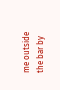me outside the bar by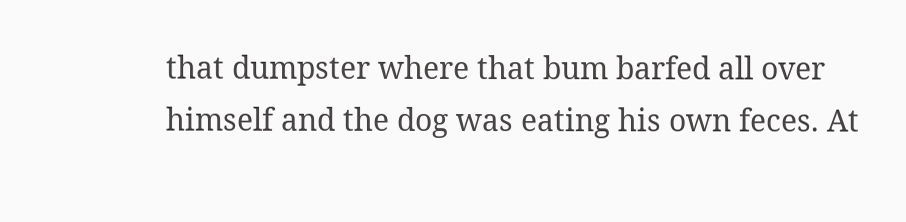that dumpster where that bum barfed all over himself and the dog was eating his own feces. At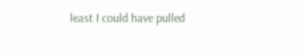least I could have pulled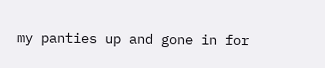my panties up and gone in for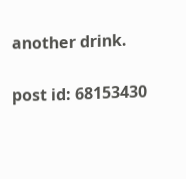another drink.

post id: 68153430